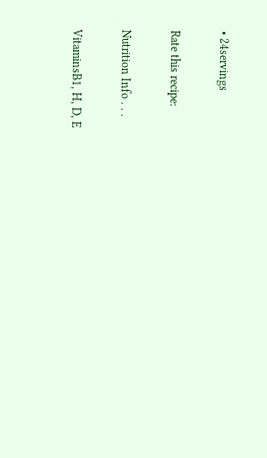• 24servings

Rate this recipe:

Nutrition Info . . .

VitaminsB1, H, D, E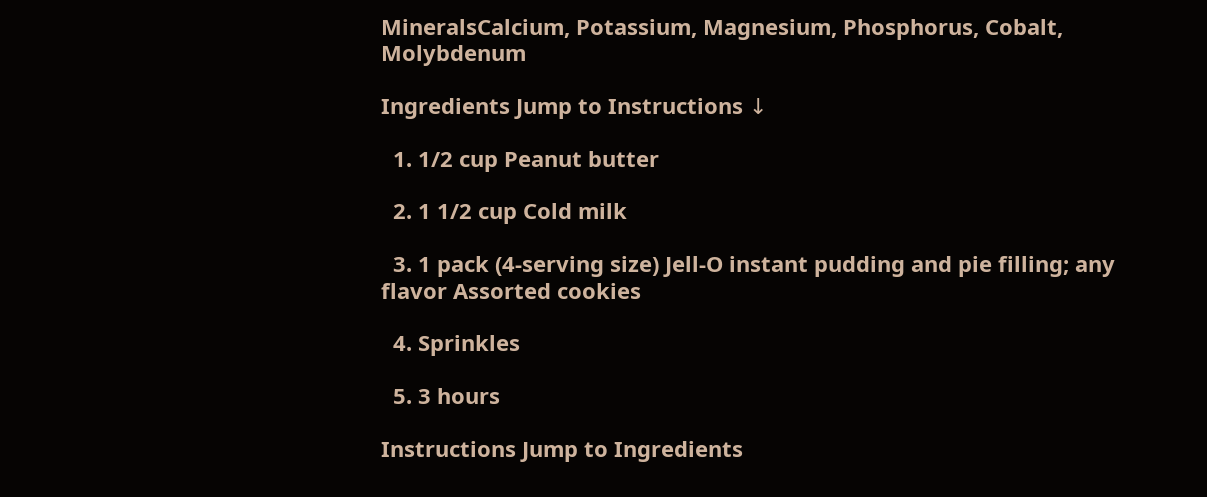MineralsCalcium, Potassium, Magnesium, Phosphorus, Cobalt, Molybdenum

Ingredients Jump to Instructions ↓

  1. 1/2 cup Peanut butter

  2. 1 1/2 cup Cold milk

  3. 1 pack (4-serving size) Jell-O instant pudding and pie filling; any flavor Assorted cookies

  4. Sprinkles

  5. 3 hours

Instructions Jump to Ingredients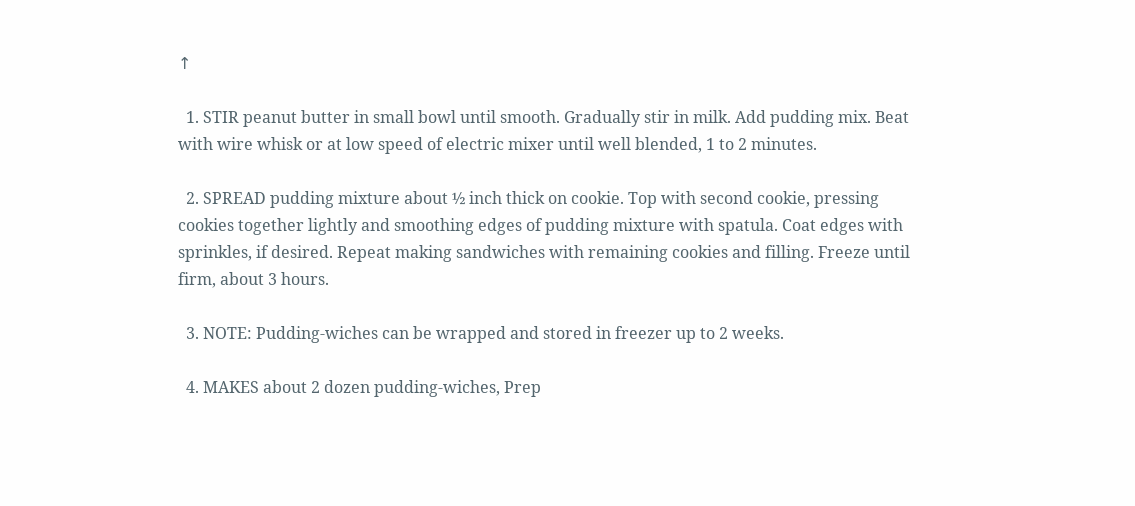↑

  1. STIR peanut butter in small bowl until smooth. Gradually stir in milk. Add pudding mix. Beat with wire whisk or at low speed of electric mixer until well blended, 1 to 2 minutes.

  2. SPREAD pudding mixture about ½ inch thick on cookie. Top with second cookie, pressing cookies together lightly and smoothing edges of pudding mixture with spatula. Coat edges with sprinkles, if desired. Repeat making sandwiches with remaining cookies and filling. Freeze until firm, about 3 hours.

  3. NOTE: Pudding-wiches can be wrapped and stored in freezer up to 2 weeks.

  4. MAKES about 2 dozen pudding-wiches, Prep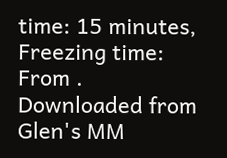time: 15 minutes, Freezing time: From . Downloaded from Glen's MM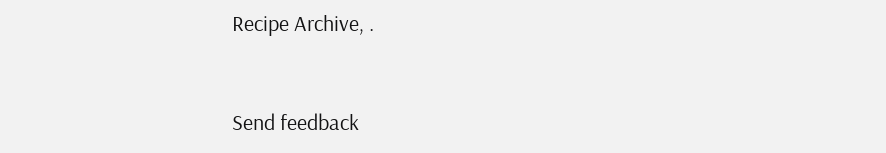Recipe Archive, .


Send feedback